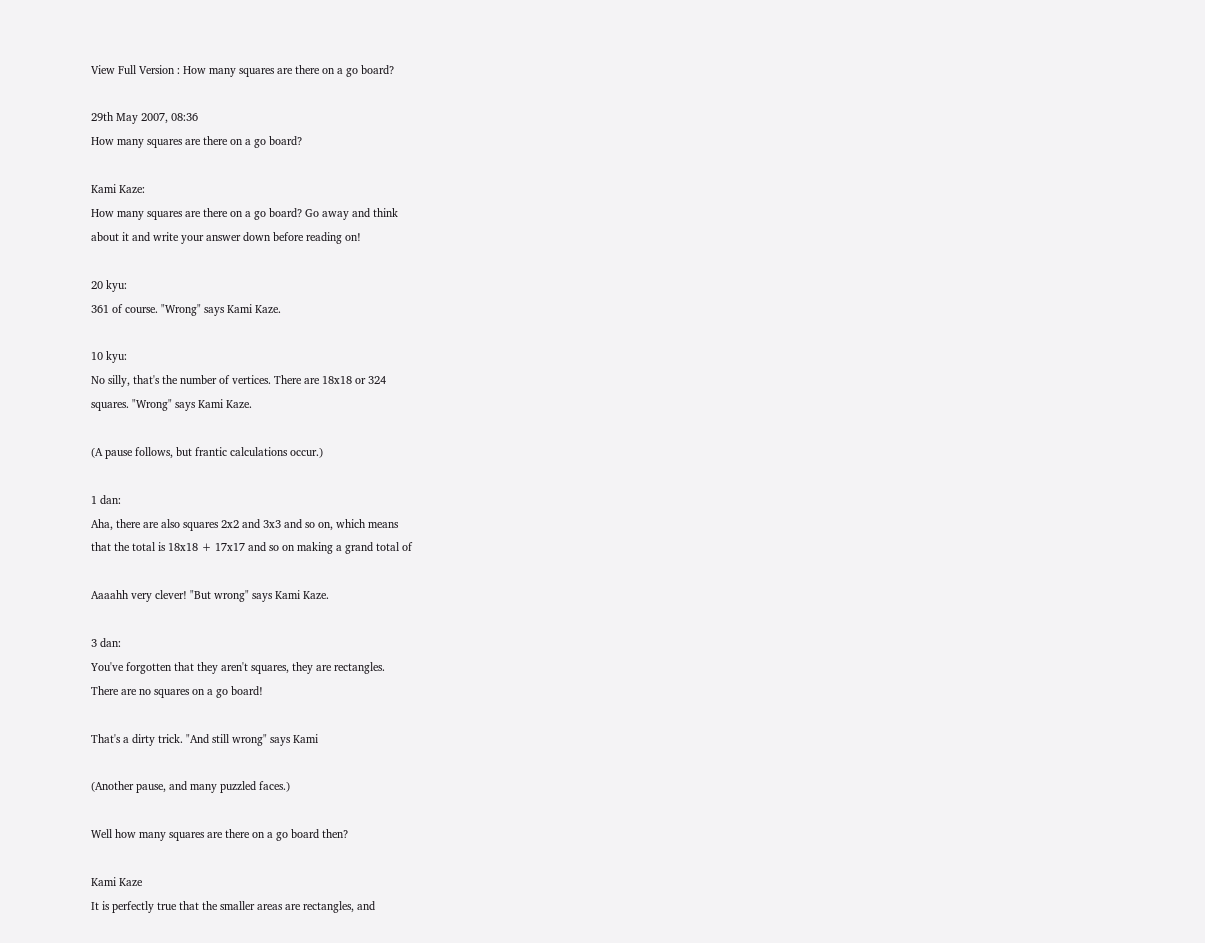View Full Version : How many squares are there on a go board?

29th May 2007, 08:36
How many squares are there on a go board?

Kami Kaze:
How many squares are there on a go board? Go away and think
about it and write your answer down before reading on!

20 kyu:
361 of course. "Wrong" says Kami Kaze.

10 kyu:
No silly, that's the number of vertices. There are 18x18 or 324
squares. "Wrong" says Kami Kaze.

(A pause follows, but frantic calculations occur.)

1 dan:
Aha, there are also squares 2x2 and 3x3 and so on, which means
that the total is 18x18 + 17x17 and so on making a grand total of

Aaaahh very clever! "But wrong" says Kami Kaze.

3 dan:
You've forgotten that they aren't squares, they are rectangles.
There are no squares on a go board!

That's a dirty trick. "And still wrong" says Kami

(Another pause, and many puzzled faces.)

Well how many squares are there on a go board then?

Kami Kaze
It is perfectly true that the smaller areas are rectangles, and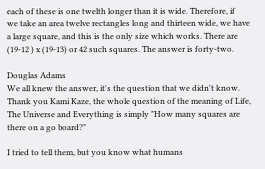each of these is one twelth longer than it is wide. Therefore, if
we take an area twelve rectangles long and thirteen wide, we have
a large square, and this is the only size which works. There are
(19-12 ) x (19-13) or 42 such squares. The answer is forty-two.

Douglas Adams
We all knew the answer, it's the question that we didn't know.
Thank you Kami Kaze, the whole question of the meaning of Life,
The Universe and Everything is simply "How many squares are
there on a go board?"

I tried to tell them, but you know what humans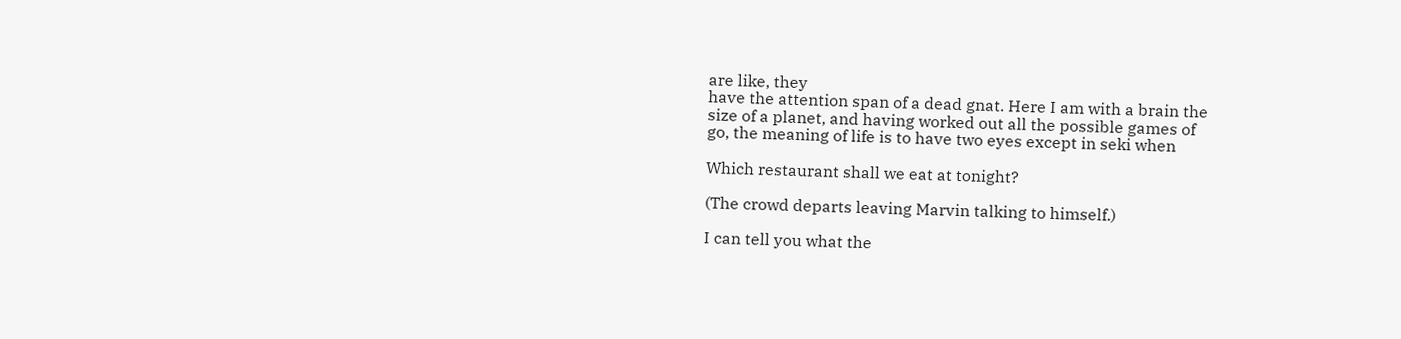are like, they
have the attention span of a dead gnat. Here I am with a brain the
size of a planet, and having worked out all the possible games of
go, the meaning of life is to have two eyes except in seki when

Which restaurant shall we eat at tonight?

(The crowd departs leaving Marvin talking to himself.)

I can tell you what the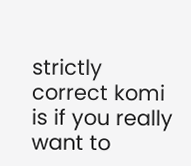strictly correct komi is if you really
want to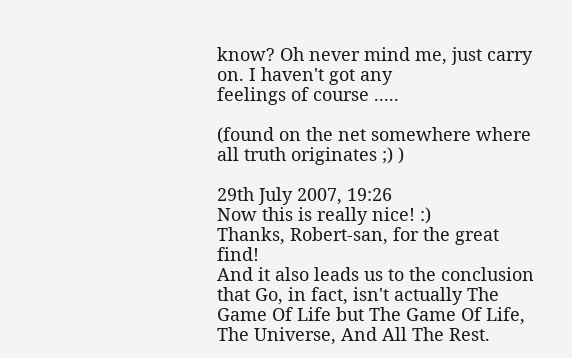know? Oh never mind me, just carry on. I haven't got any
feelings of course .....

(found on the net somewhere where all truth originates ;) )

29th July 2007, 19:26
Now this is really nice! :)
Thanks, Robert-san, for the great find!
And it also leads us to the conclusion that Go, in fact, isn't actually The Game Of Life but The Game Of Life, The Universe, And All The Rest.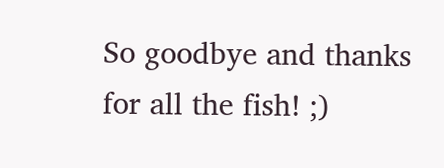So goodbye and thanks for all the fish! ;)